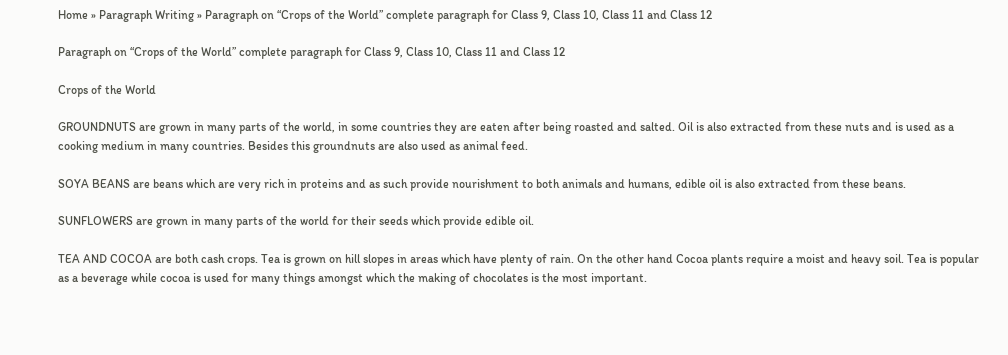Home » Paragraph Writing » Paragraph on “Crops of the World” complete paragraph for Class 9, Class 10, Class 11 and Class 12

Paragraph on “Crops of the World” complete paragraph for Class 9, Class 10, Class 11 and Class 12

Crops of the World

GROUNDNUTS are grown in many parts of the world, in some countries they are eaten after being roasted and salted. Oil is also extracted from these nuts and is used as a cooking medium in many countries. Besides this groundnuts are also used as animal feed.

SOYA BEANS are beans which are very rich in proteins and as such provide nourishment to both animals and humans, edible oil is also extracted from these beans.

SUNFLOWERS are grown in many parts of the world for their seeds which provide edible oil.

TEA AND COCOA are both cash crops. Tea is grown on hill slopes in areas which have plenty of rain. On the other hand Cocoa plants require a moist and heavy soil. Tea is popular as a beverage while cocoa is used for many things amongst which the making of chocolates is the most important.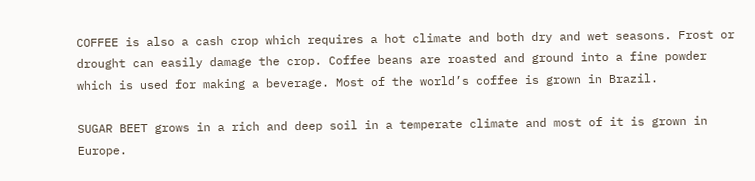COFFEE is also a cash crop which requires a hot climate and both dry and wet seasons. Frost or drought can easily damage the crop. Coffee beans are roasted and ground into a fine powder which is used for making a beverage. Most of the world’s coffee is grown in Brazil.

SUGAR BEET grows in a rich and deep soil in a temperate climate and most of it is grown in Europe.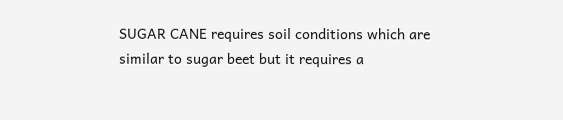SUGAR CANE requires soil conditions which are similar to sugar beet but it requires a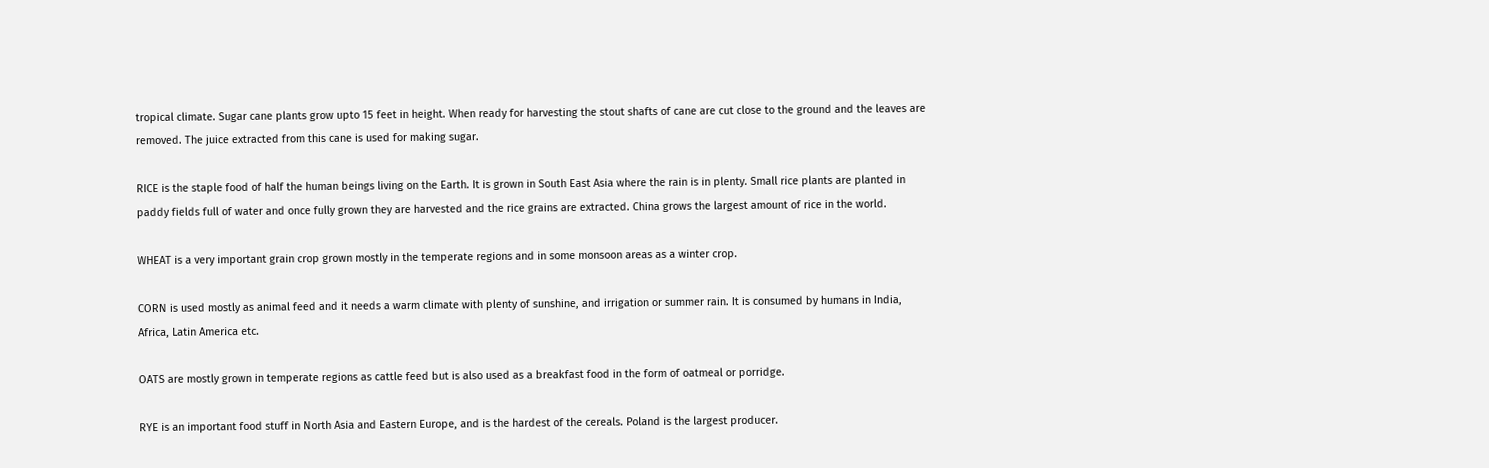tropical climate. Sugar cane plants grow upto 15 feet in height. When ready for harvesting the stout shafts of cane are cut close to the ground and the leaves are removed. The juice extracted from this cane is used for making sugar.

RICE is the staple food of half the human beings living on the Earth. It is grown in South East Asia where the rain is in plenty. Small rice plants are planted in paddy fields full of water and once fully grown they are harvested and the rice grains are extracted. China grows the largest amount of rice in the world.

WHEAT is a very important grain crop grown mostly in the temperate regions and in some monsoon areas as a winter crop.

CORN is used mostly as animal feed and it needs a warm climate with plenty of sunshine, and irrigation or summer rain. It is consumed by humans in India, Africa, Latin America etc.

OATS are mostly grown in temperate regions as cattle feed but is also used as a breakfast food in the form of oatmeal or porridge.

RYE is an important food stuff in North Asia and Eastern Europe, and is the hardest of the cereals. Poland is the largest producer.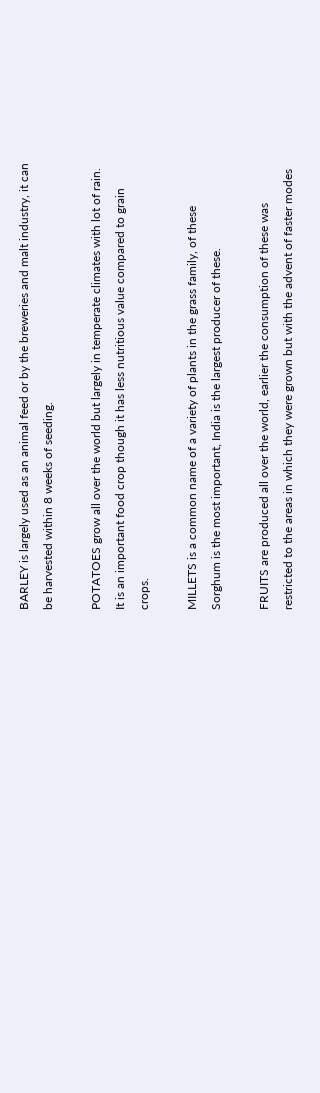BARLEY is largely used as an animal feed or by the breweries and malt industry, it can be harvested within 8 weeks of seeding.

POTATOES grow all over the world but largely in temperate climates with lot of rain. It is an important food crop though it has less nutritious value compared to grain crops.

MILLETS is a common name of a variety of plants in the grass family, of these Sorghum is the most important, India is the largest producer of these.

FRUITS are produced all over the world, earlier the consumption of these was restricted to the areas in which they were grown but with the advent of faster modes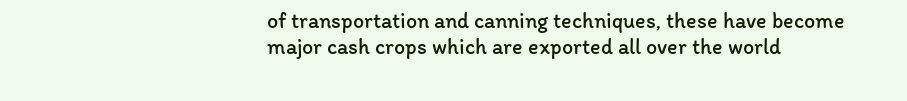of transportation and canning techniques, these have become major cash crops which are exported all over the world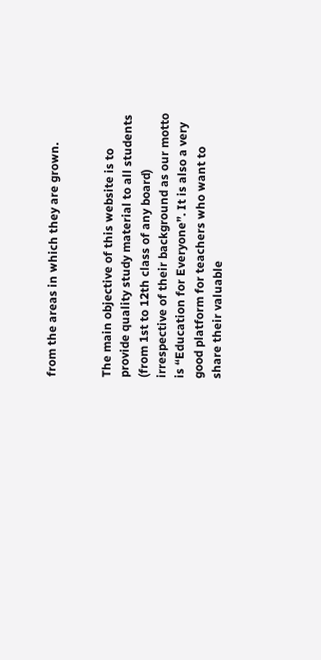from the areas in which they are grown.


The main objective of this website is to provide quality study material to all students (from 1st to 12th class of any board) irrespective of their background as our motto is “Education for Everyone”. It is also a very good platform for teachers who want to share their valuable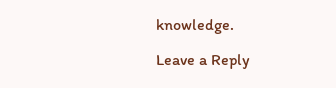knowledge.

Leave a Reply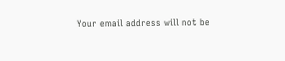Your email address will not be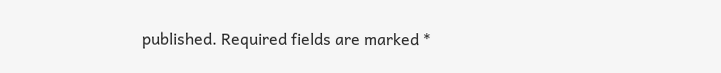published. Required fields are marked *